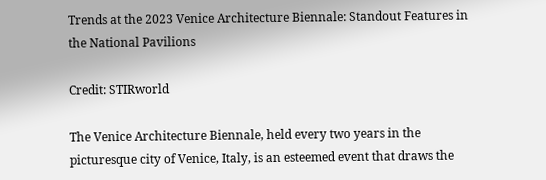Trends at the 2023 Venice Architecture Biennale: Standout Features in the National Pavilions

Credit: STIRworld

The Venice Architecture Biennale, held every two years in the picturesque city of Venice, Italy, is an esteemed event that draws the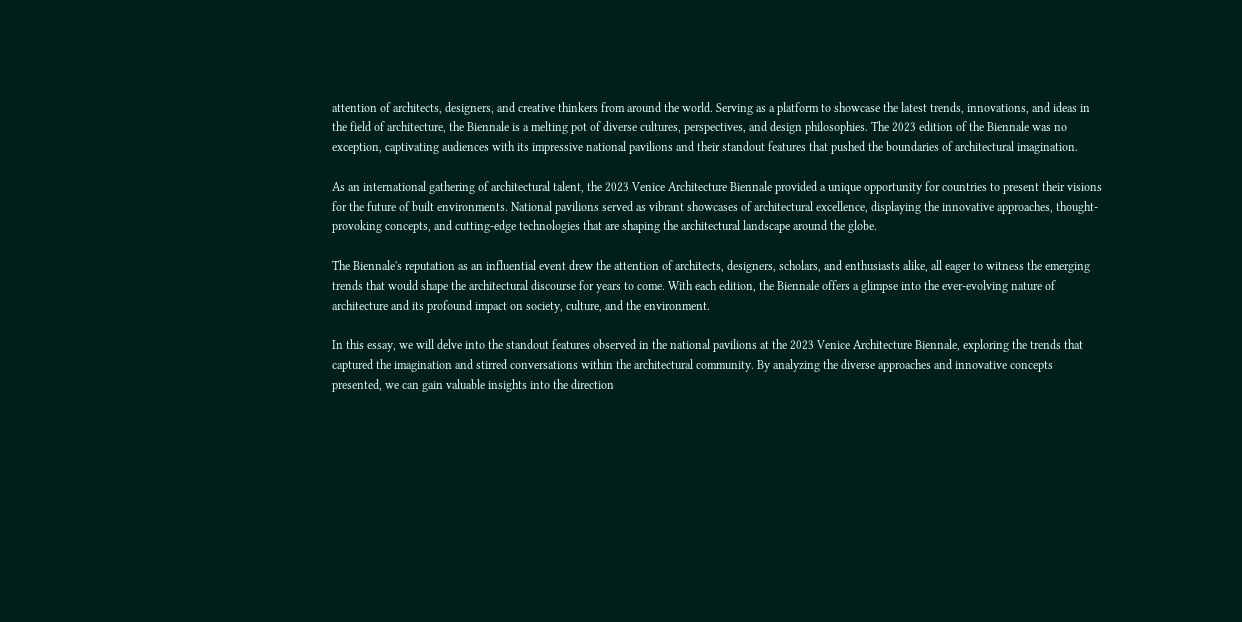attention of architects, designers, and creative thinkers from around the world. Serving as a platform to showcase the latest trends, innovations, and ideas in the field of architecture, the Biennale is a melting pot of diverse cultures, perspectives, and design philosophies. The 2023 edition of the Biennale was no exception, captivating audiences with its impressive national pavilions and their standout features that pushed the boundaries of architectural imagination.

As an international gathering of architectural talent, the 2023 Venice Architecture Biennale provided a unique opportunity for countries to present their visions for the future of built environments. National pavilions served as vibrant showcases of architectural excellence, displaying the innovative approaches, thought-provoking concepts, and cutting-edge technologies that are shaping the architectural landscape around the globe.

The Biennale's reputation as an influential event drew the attention of architects, designers, scholars, and enthusiasts alike, all eager to witness the emerging trends that would shape the architectural discourse for years to come. With each edition, the Biennale offers a glimpse into the ever-evolving nature of architecture and its profound impact on society, culture, and the environment.

In this essay, we will delve into the standout features observed in the national pavilions at the 2023 Venice Architecture Biennale, exploring the trends that captured the imagination and stirred conversations within the architectural community. By analyzing the diverse approaches and innovative concepts presented, we can gain valuable insights into the direction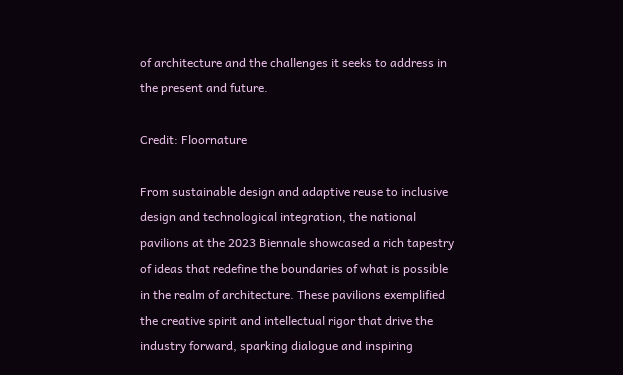of architecture and the challenges it seeks to address in the present and future.

Credit: Floornature

From sustainable design and adaptive reuse to inclusive design and technological integration, the national pavilions at the 2023 Biennale showcased a rich tapestry of ideas that redefine the boundaries of what is possible in the realm of architecture. These pavilions exemplified the creative spirit and intellectual rigor that drive the industry forward, sparking dialogue and inspiring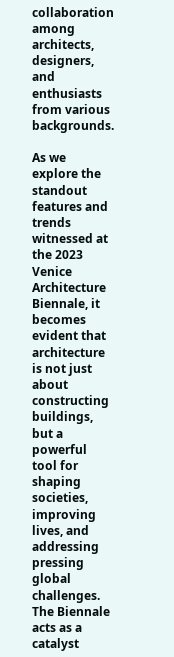collaboration among architects, designers, and enthusiasts from various backgrounds.

As we explore the standout features and trends witnessed at the 2023 Venice Architecture Biennale, it becomes evident that architecture is not just about constructing buildings, but a powerful tool for shaping societies, improving lives, and addressing pressing global challenges. The Biennale acts as a catalyst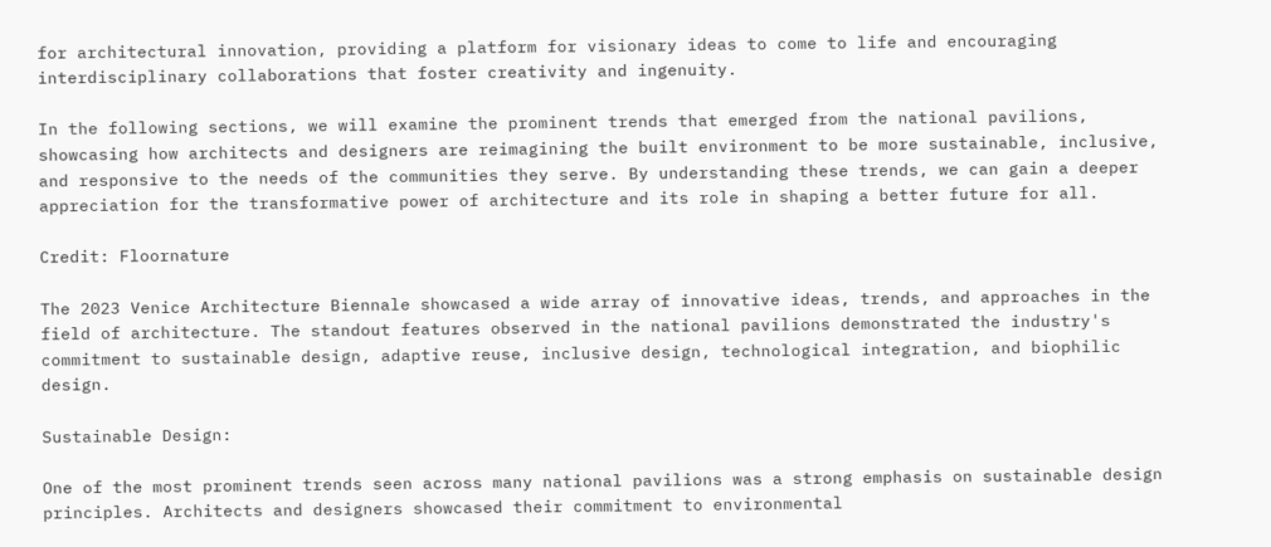for architectural innovation, providing a platform for visionary ideas to come to life and encouraging interdisciplinary collaborations that foster creativity and ingenuity.

In the following sections, we will examine the prominent trends that emerged from the national pavilions, showcasing how architects and designers are reimagining the built environment to be more sustainable, inclusive, and responsive to the needs of the communities they serve. By understanding these trends, we can gain a deeper appreciation for the transformative power of architecture and its role in shaping a better future for all.

Credit: Floornature

The 2023 Venice Architecture Biennale showcased a wide array of innovative ideas, trends, and approaches in the field of architecture. The standout features observed in the national pavilions demonstrated the industry's commitment to sustainable design, adaptive reuse, inclusive design, technological integration, and biophilic design.

Sustainable Design:

One of the most prominent trends seen across many national pavilions was a strong emphasis on sustainable design principles. Architects and designers showcased their commitment to environmental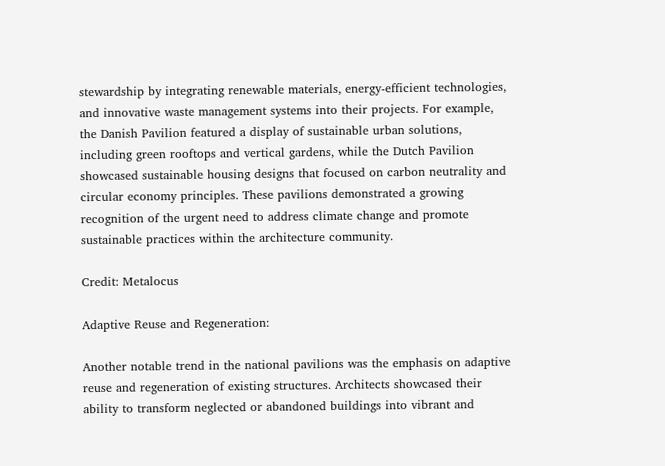stewardship by integrating renewable materials, energy-efficient technologies, and innovative waste management systems into their projects. For example, the Danish Pavilion featured a display of sustainable urban solutions, including green rooftops and vertical gardens, while the Dutch Pavilion showcased sustainable housing designs that focused on carbon neutrality and circular economy principles. These pavilions demonstrated a growing recognition of the urgent need to address climate change and promote sustainable practices within the architecture community.

Credit: Metalocus

Adaptive Reuse and Regeneration:

Another notable trend in the national pavilions was the emphasis on adaptive reuse and regeneration of existing structures. Architects showcased their ability to transform neglected or abandoned buildings into vibrant and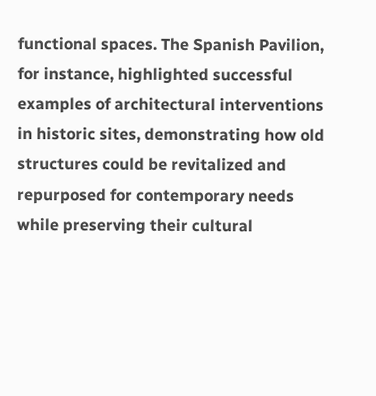functional spaces. The Spanish Pavilion, for instance, highlighted successful examples of architectural interventions in historic sites, demonstrating how old structures could be revitalized and repurposed for contemporary needs while preserving their cultural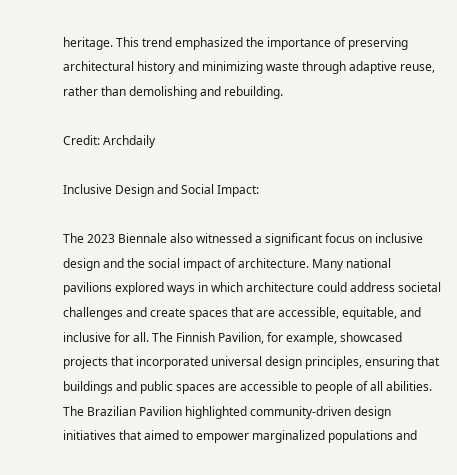heritage. This trend emphasized the importance of preserving architectural history and minimizing waste through adaptive reuse, rather than demolishing and rebuilding.

Credit: Archdaily

Inclusive Design and Social Impact:

The 2023 Biennale also witnessed a significant focus on inclusive design and the social impact of architecture. Many national pavilions explored ways in which architecture could address societal challenges and create spaces that are accessible, equitable, and inclusive for all. The Finnish Pavilion, for example, showcased projects that incorporated universal design principles, ensuring that buildings and public spaces are accessible to people of all abilities. The Brazilian Pavilion highlighted community-driven design initiatives that aimed to empower marginalized populations and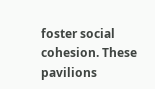foster social cohesion. These pavilions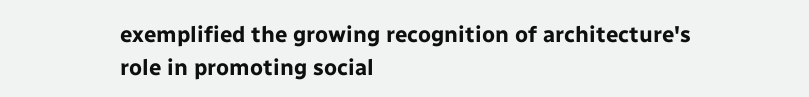exemplified the growing recognition of architecture's role in promoting social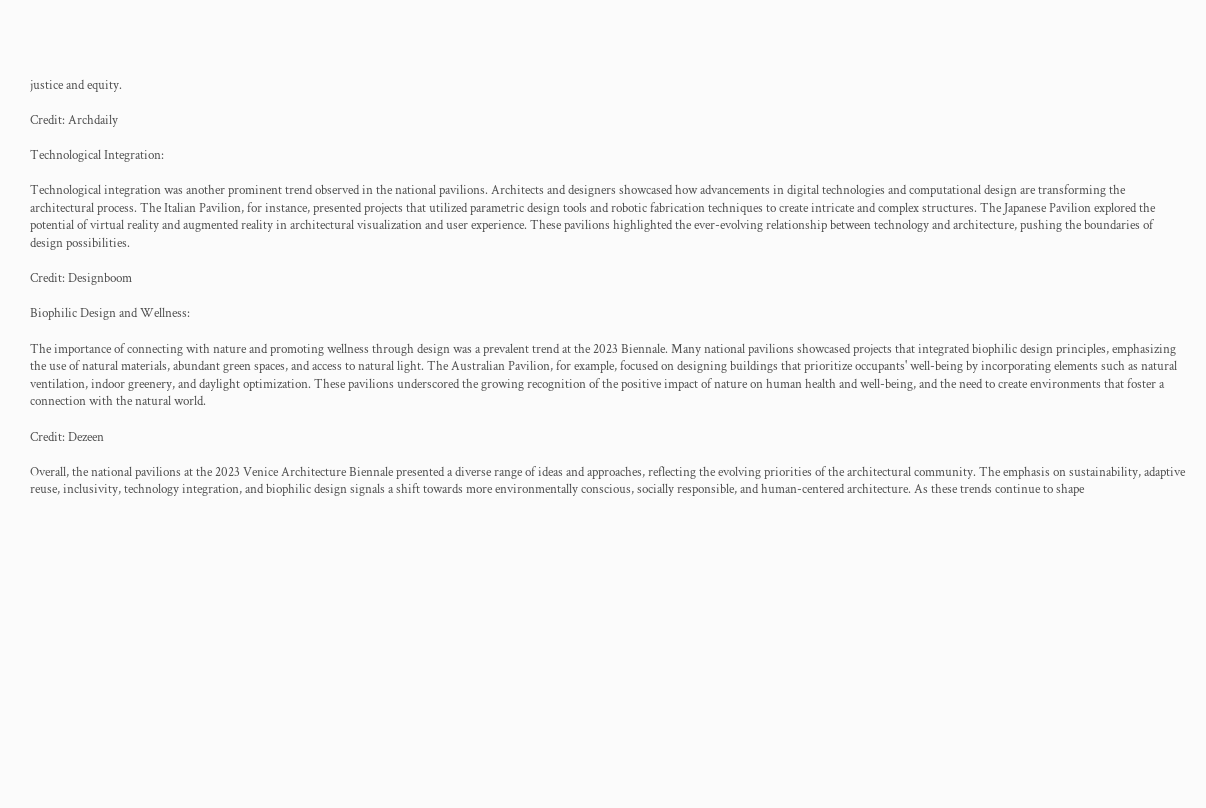justice and equity.

Credit: Archdaily

Technological Integration:

Technological integration was another prominent trend observed in the national pavilions. Architects and designers showcased how advancements in digital technologies and computational design are transforming the architectural process. The Italian Pavilion, for instance, presented projects that utilized parametric design tools and robotic fabrication techniques to create intricate and complex structures. The Japanese Pavilion explored the potential of virtual reality and augmented reality in architectural visualization and user experience. These pavilions highlighted the ever-evolving relationship between technology and architecture, pushing the boundaries of design possibilities.

Credit: Designboom

Biophilic Design and Wellness:

The importance of connecting with nature and promoting wellness through design was a prevalent trend at the 2023 Biennale. Many national pavilions showcased projects that integrated biophilic design principles, emphasizing the use of natural materials, abundant green spaces, and access to natural light. The Australian Pavilion, for example, focused on designing buildings that prioritize occupants' well-being by incorporating elements such as natural ventilation, indoor greenery, and daylight optimization. These pavilions underscored the growing recognition of the positive impact of nature on human health and well-being, and the need to create environments that foster a connection with the natural world.

Credit: Dezeen

Overall, the national pavilions at the 2023 Venice Architecture Biennale presented a diverse range of ideas and approaches, reflecting the evolving priorities of the architectural community. The emphasis on sustainability, adaptive reuse, inclusivity, technology integration, and biophilic design signals a shift towards more environmentally conscious, socially responsible, and human-centered architecture. As these trends continue to shape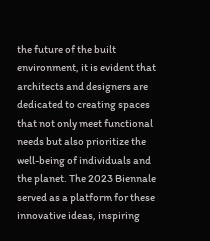the future of the built environment, it is evident that architects and designers are dedicated to creating spaces that not only meet functional needs but also prioritize the well-being of individuals and the planet. The 2023 Biennale served as a platform for these innovative ideas, inspiring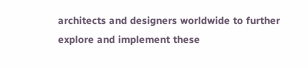architects and designers worldwide to further explore and implement these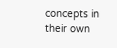concepts in their own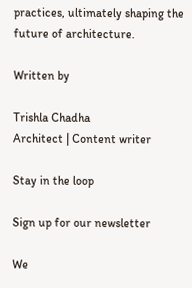practices, ultimately shaping the future of architecture.

Written by

Trishla Chadha
Architect | Content writer

Stay in the loop

Sign up for our newsletter

We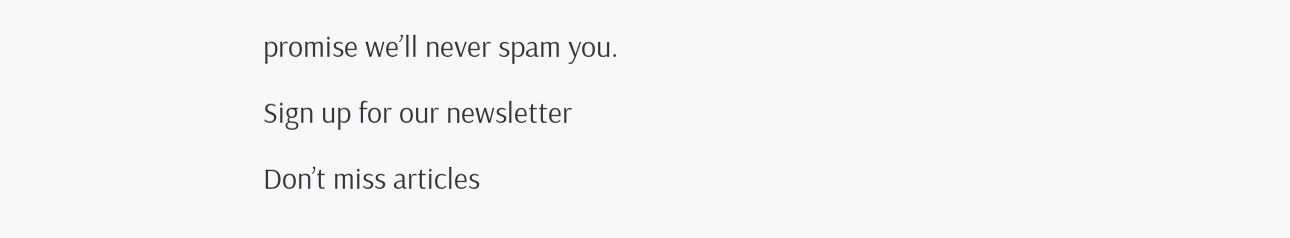promise weʼll never spam you.

Sign up for our newsletter

Don’t miss articles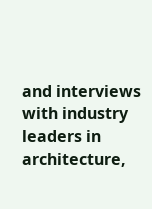and interviews with industry leaders in architecture,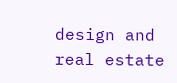design and real estate